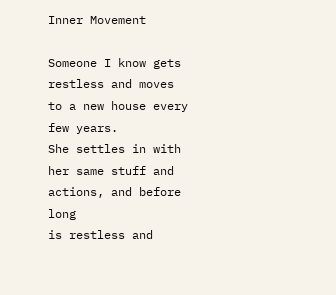Inner Movement

Someone I know gets restless and moves to a new house every few years.
She settles in with her same stuff and actions, and before long
is restless and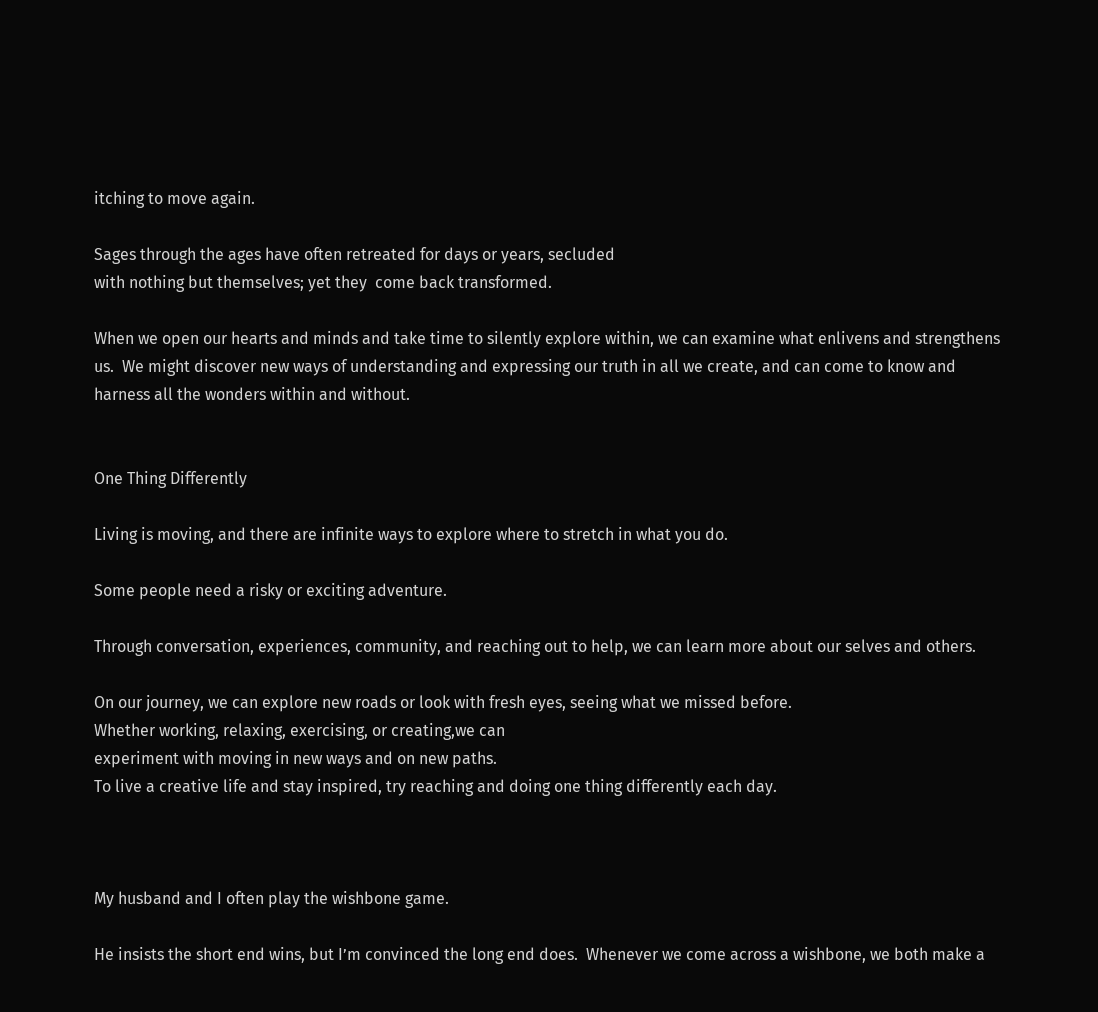itching to move again.

Sages through the ages have often retreated for days or years, secluded
with nothing but themselves; yet they  come back transformed.

When we open our hearts and minds and take time to silently explore within, we can examine what enlivens and strengthens us.  We might discover new ways of understanding and expressing our truth in all we create, and can come to know and harness all the wonders within and without.


One Thing Differently

Living is moving, and there are infinite ways to explore where to stretch in what you do.

Some people need a risky or exciting adventure.

Through conversation, experiences, community, and reaching out to help, we can learn more about our selves and others.

On our journey, we can explore new roads or look with fresh eyes, seeing what we missed before.
Whether working, relaxing, exercising, or creating,we can
experiment with moving in new ways and on new paths.
To live a creative life and stay inspired, try reaching and doing one thing differently each day.



My husband and I often play the wishbone game.

He insists the short end wins, but I’m convinced the long end does.  Whenever we come across a wishbone, we both make a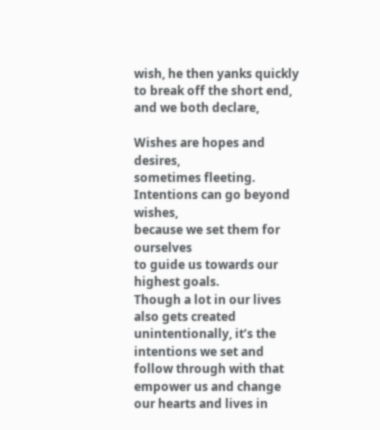wish, he then yanks quickly to break off the short end, and we both declare,

Wishes are hopes and desires,
sometimes fleeting.
Intentions can go beyond wishes,
because we set them for ourselves
to guide us towards our highest goals.
Though a lot in our lives also gets created unintentionally, it’s the intentions we set and follow through with that empower us and change our hearts and lives in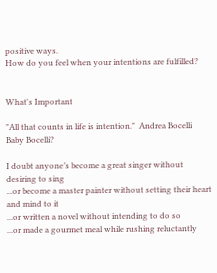positive ways.
How do you feel when your intentions are fulfilled?


What's Important

"All that counts in life is intention."  Andrea Bocelli
Baby Bocelli?

I doubt anyone’s become a great singer without desiring to sing
...or become a master painter without setting their heart and mind to it
...or written a novel without intending to do so
...or made a gourmet meal while rushing reluctantly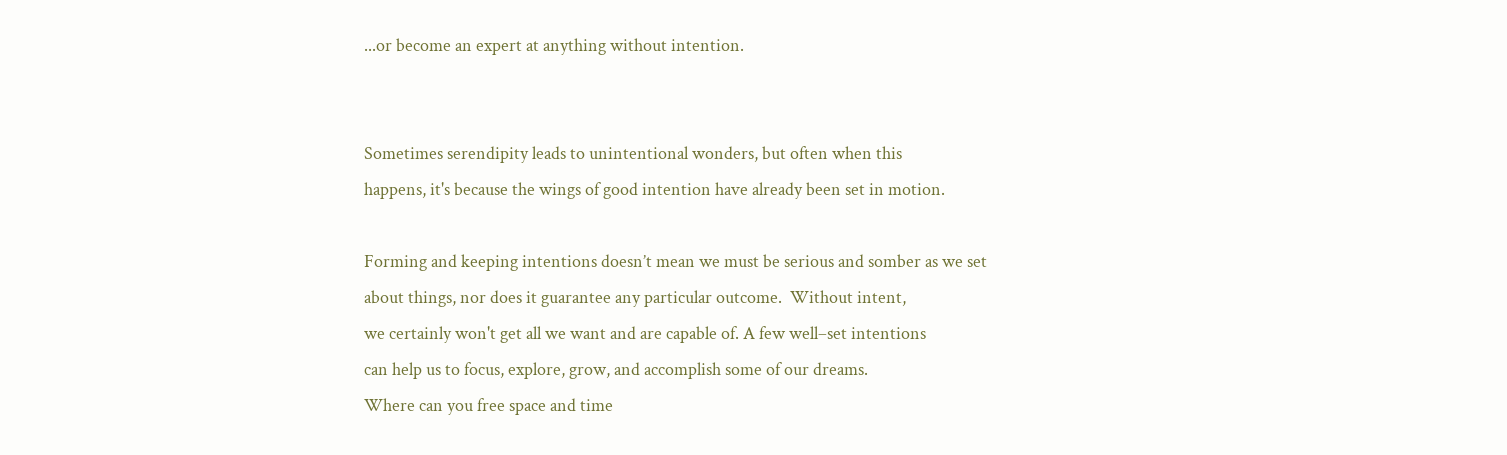...or become an expert at anything without intention.


Sometimes serendipity leads to unintentional wonders, but often when this
happens, it's because the wings of good intention have already been set in motion.

Forming and keeping intentions doesn’t mean we must be serious and somber as we set
about things, nor does it guarantee any particular outcome.  Without intent,
we certainly won't get all we want and are capable of. A few well–set intentions
can help us to focus, explore, grow, and accomplish some of our dreams.
Where can you free space and time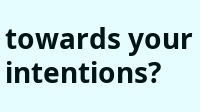towards your intentions?